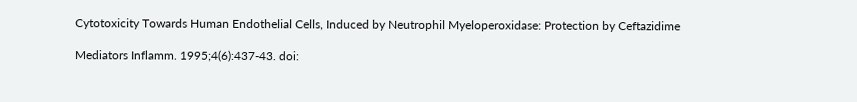Cytotoxicity Towards Human Endothelial Cells, Induced by Neutrophil Myeloperoxidase: Protection by Ceftazidime

Mediators Inflamm. 1995;4(6):437-43. doi: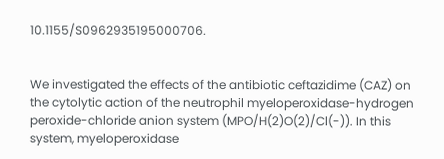10.1155/S0962935195000706.


We investigated the effects of the antibiotic ceftazidime (CAZ) on the cytolytic action of the neutrophil myeloperoxidase-hydrogen peroxide-chloride anion system (MPO/H(2)O(2)/Cl(-)). In this system, myeloperoxidase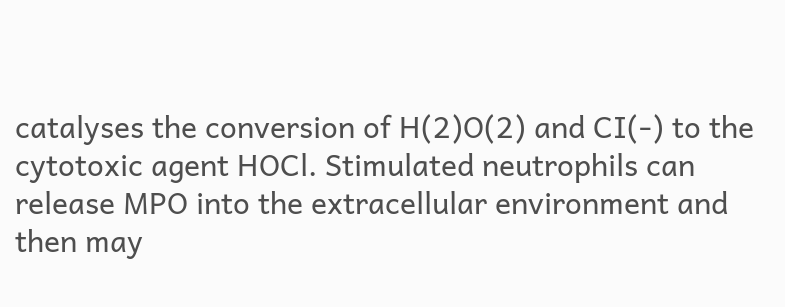catalyses the conversion of H(2)O(2) and CI(-) to the cytotoxic agent HOCl. Stimulated neutrophils can release MPO into the extracellular environment and then may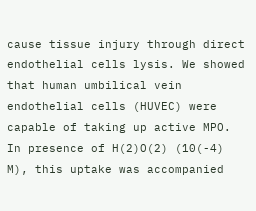cause tissue injury through direct endothelial cells lysis. We showed that human umbilical vein endothelial cells (HUVEC) were capable of taking up active MPO. In presence of H(2)O(2) (10(-4) M), this uptake was accompanied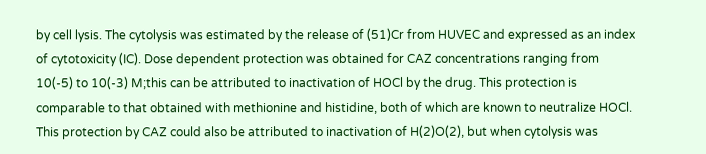by cell lysis. The cytolysis was estimated by the release of (51)Cr from HUVEC and expressed as an index of cytotoxicity (IC). Dose dependent protection was obtained for CAZ concentrations ranging from 10(-5) to 10(-3) M;this can be attributed to inactivation of HOCl by the drug. This protection is comparable to that obtained with methionine and histidine, both of which are known to neutralize HOCl. This protection by CAZ could also be attributed to inactivation of H(2)O(2), but when cytolysis was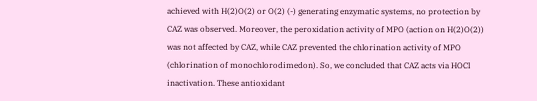achieved with H(2)O(2) or O(2) (-) generating enzymatic systems, no protection by CAZ was observed. Moreover, the peroxidation activity of MPO (action on H(2)O(2)) was not affected by CAZ, while CAZ prevented the chlorination activity of MPO (chlorination of monochlorodimedon). So, we concluded that CAZ acts via HOCl inactivation. These antioxidant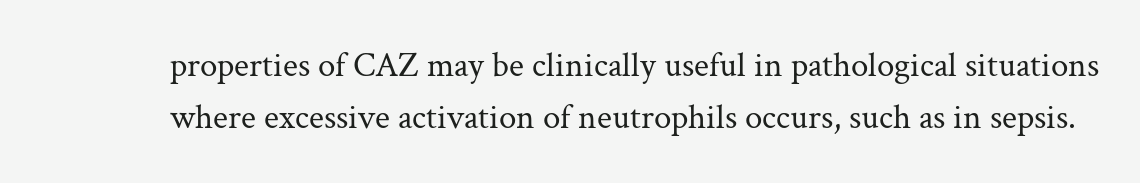properties of CAZ may be clinically useful in pathological situations where excessive activation of neutrophils occurs, such as in sepsis.